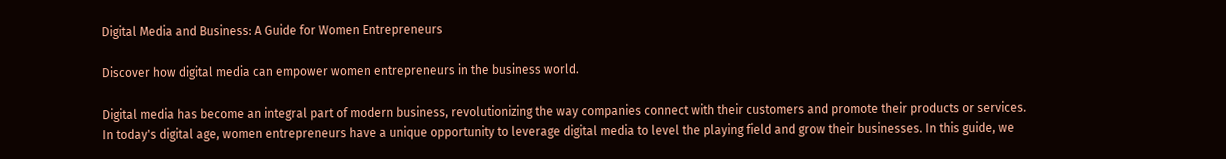Digital Media and Business: A Guide for Women Entrepreneurs

Discover how digital media can empower women entrepreneurs in the business world.

Digital media has become an integral part of modern business, revolutionizing the way companies connect with their customers and promote their products or services. In today's digital age, women entrepreneurs have a unique opportunity to leverage digital media to level the playing field and grow their businesses. In this guide, we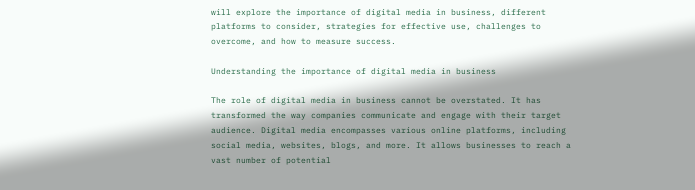will explore the importance of digital media in business, different platforms to consider, strategies for effective use, challenges to overcome, and how to measure success.

Understanding the importance of digital media in business

The role of digital media in business cannot be overstated. It has transformed the way companies communicate and engage with their target audience. Digital media encompasses various online platforms, including social media, websites, blogs, and more. It allows businesses to reach a vast number of potential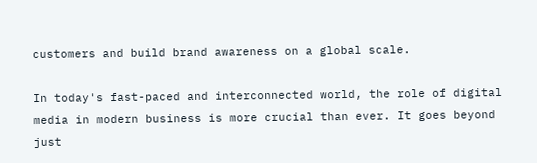customers and build brand awareness on a global scale.

In today's fast-paced and interconnected world, the role of digital media in modern business is more crucial than ever. It goes beyond just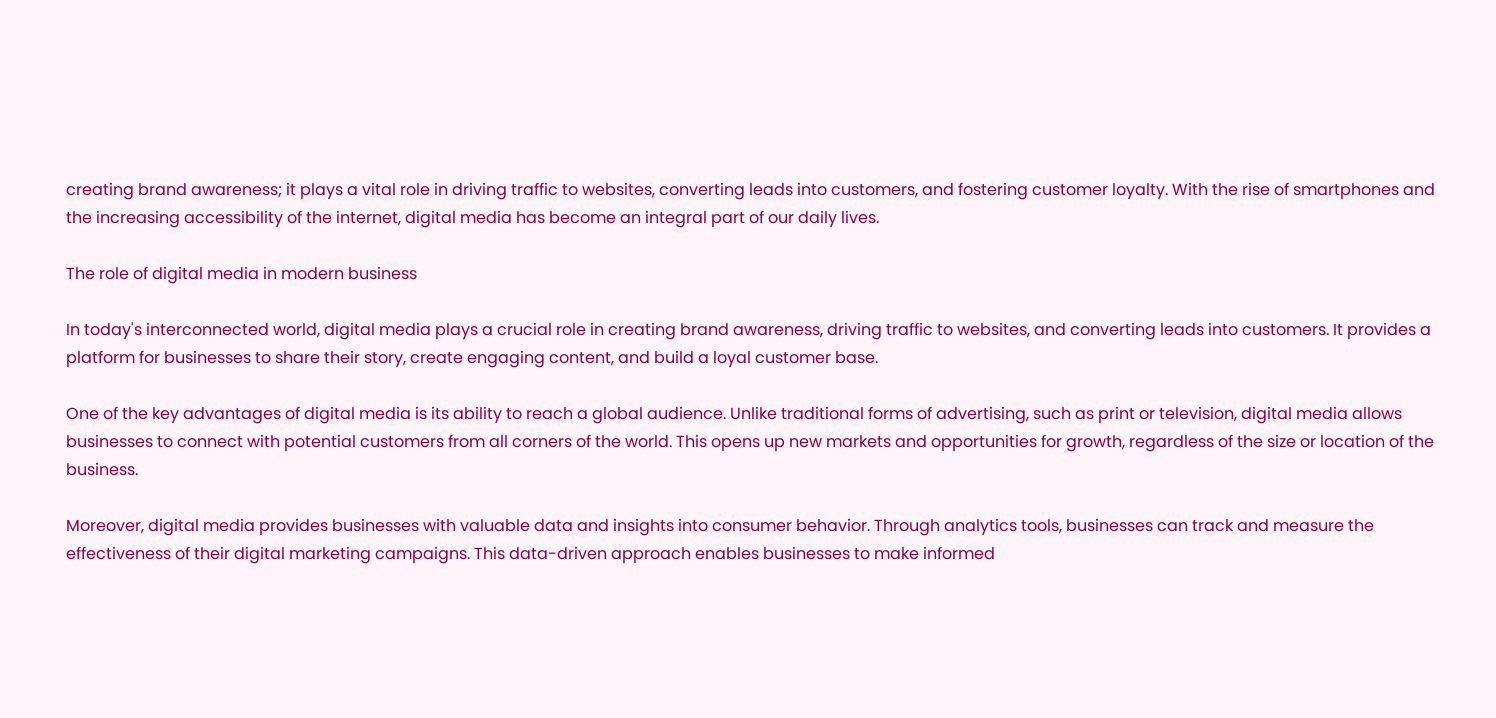creating brand awareness; it plays a vital role in driving traffic to websites, converting leads into customers, and fostering customer loyalty. With the rise of smartphones and the increasing accessibility of the internet, digital media has become an integral part of our daily lives.

The role of digital media in modern business

In today's interconnected world, digital media plays a crucial role in creating brand awareness, driving traffic to websites, and converting leads into customers. It provides a platform for businesses to share their story, create engaging content, and build a loyal customer base.

One of the key advantages of digital media is its ability to reach a global audience. Unlike traditional forms of advertising, such as print or television, digital media allows businesses to connect with potential customers from all corners of the world. This opens up new markets and opportunities for growth, regardless of the size or location of the business.

Moreover, digital media provides businesses with valuable data and insights into consumer behavior. Through analytics tools, businesses can track and measure the effectiveness of their digital marketing campaigns. This data-driven approach enables businesses to make informed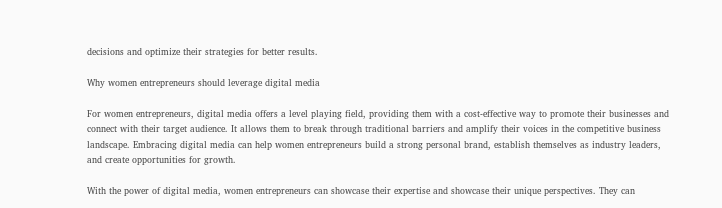decisions and optimize their strategies for better results.

Why women entrepreneurs should leverage digital media

For women entrepreneurs, digital media offers a level playing field, providing them with a cost-effective way to promote their businesses and connect with their target audience. It allows them to break through traditional barriers and amplify their voices in the competitive business landscape. Embracing digital media can help women entrepreneurs build a strong personal brand, establish themselves as industry leaders, and create opportunities for growth.

With the power of digital media, women entrepreneurs can showcase their expertise and showcase their unique perspectives. They can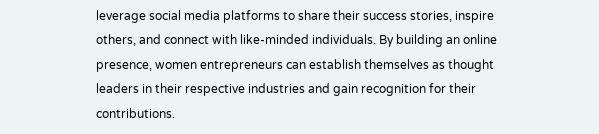leverage social media platforms to share their success stories, inspire others, and connect with like-minded individuals. By building an online presence, women entrepreneurs can establish themselves as thought leaders in their respective industries and gain recognition for their contributions.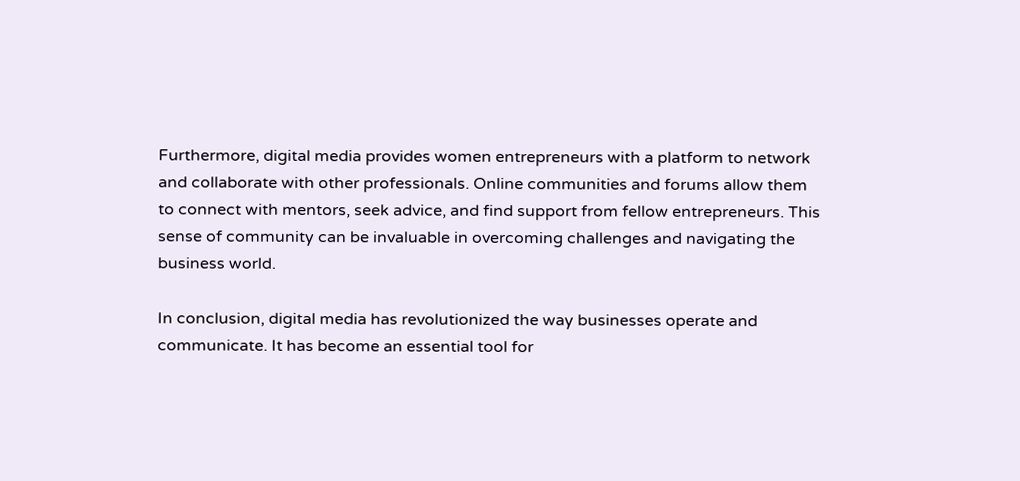Furthermore, digital media provides women entrepreneurs with a platform to network and collaborate with other professionals. Online communities and forums allow them to connect with mentors, seek advice, and find support from fellow entrepreneurs. This sense of community can be invaluable in overcoming challenges and navigating the business world.

In conclusion, digital media has revolutionized the way businesses operate and communicate. It has become an essential tool for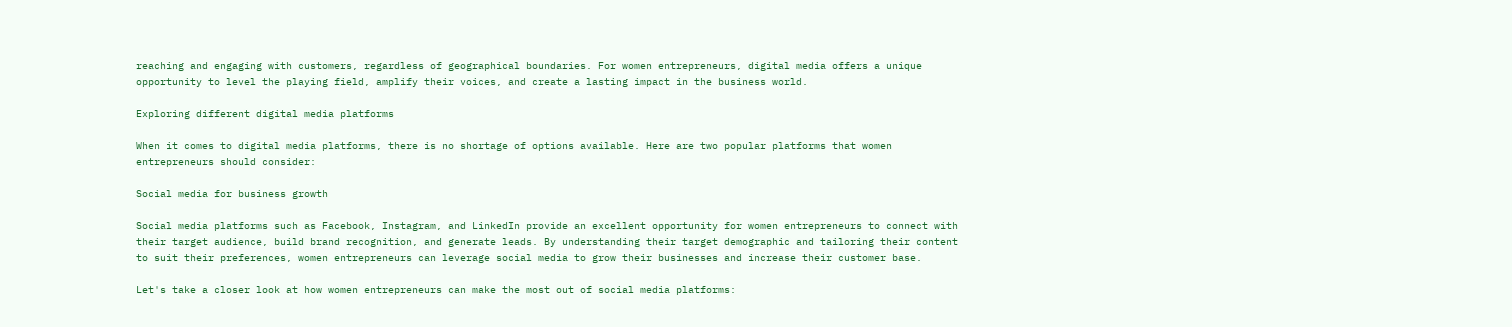reaching and engaging with customers, regardless of geographical boundaries. For women entrepreneurs, digital media offers a unique opportunity to level the playing field, amplify their voices, and create a lasting impact in the business world.

Exploring different digital media platforms

When it comes to digital media platforms, there is no shortage of options available. Here are two popular platforms that women entrepreneurs should consider:

Social media for business growth

Social media platforms such as Facebook, Instagram, and LinkedIn provide an excellent opportunity for women entrepreneurs to connect with their target audience, build brand recognition, and generate leads. By understanding their target demographic and tailoring their content to suit their preferences, women entrepreneurs can leverage social media to grow their businesses and increase their customer base.

Let's take a closer look at how women entrepreneurs can make the most out of social media platforms: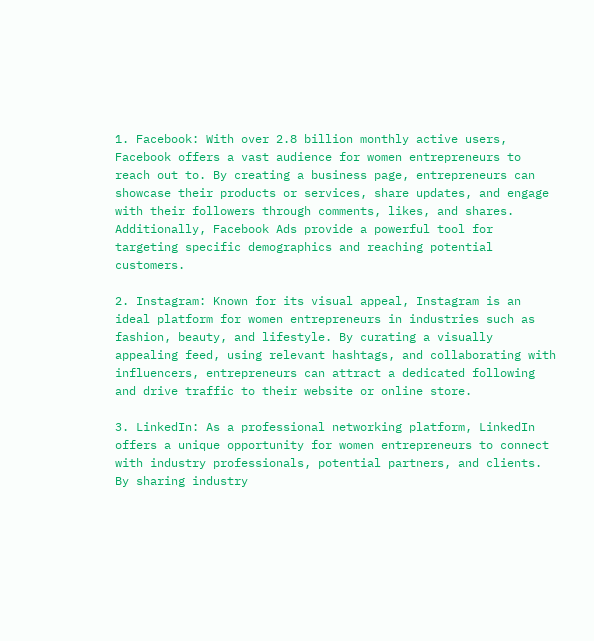1. Facebook: With over 2.8 billion monthly active users, Facebook offers a vast audience for women entrepreneurs to reach out to. By creating a business page, entrepreneurs can showcase their products or services, share updates, and engage with their followers through comments, likes, and shares. Additionally, Facebook Ads provide a powerful tool for targeting specific demographics and reaching potential customers.

2. Instagram: Known for its visual appeal, Instagram is an ideal platform for women entrepreneurs in industries such as fashion, beauty, and lifestyle. By curating a visually appealing feed, using relevant hashtags, and collaborating with influencers, entrepreneurs can attract a dedicated following and drive traffic to their website or online store.

3. LinkedIn: As a professional networking platform, LinkedIn offers a unique opportunity for women entrepreneurs to connect with industry professionals, potential partners, and clients. By sharing industry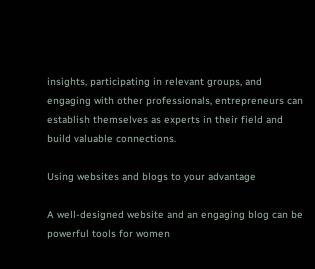insights, participating in relevant groups, and engaging with other professionals, entrepreneurs can establish themselves as experts in their field and build valuable connections.

Using websites and blogs to your advantage

A well-designed website and an engaging blog can be powerful tools for women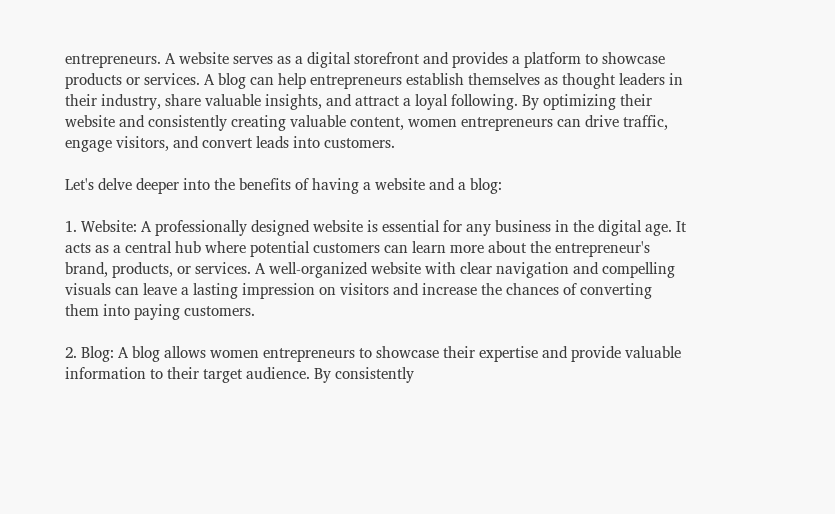entrepreneurs. A website serves as a digital storefront and provides a platform to showcase products or services. A blog can help entrepreneurs establish themselves as thought leaders in their industry, share valuable insights, and attract a loyal following. By optimizing their website and consistently creating valuable content, women entrepreneurs can drive traffic, engage visitors, and convert leads into customers.

Let's delve deeper into the benefits of having a website and a blog:

1. Website: A professionally designed website is essential for any business in the digital age. It acts as a central hub where potential customers can learn more about the entrepreneur's brand, products, or services. A well-organized website with clear navigation and compelling visuals can leave a lasting impression on visitors and increase the chances of converting them into paying customers.

2. Blog: A blog allows women entrepreneurs to showcase their expertise and provide valuable information to their target audience. By consistently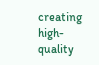creating high-quality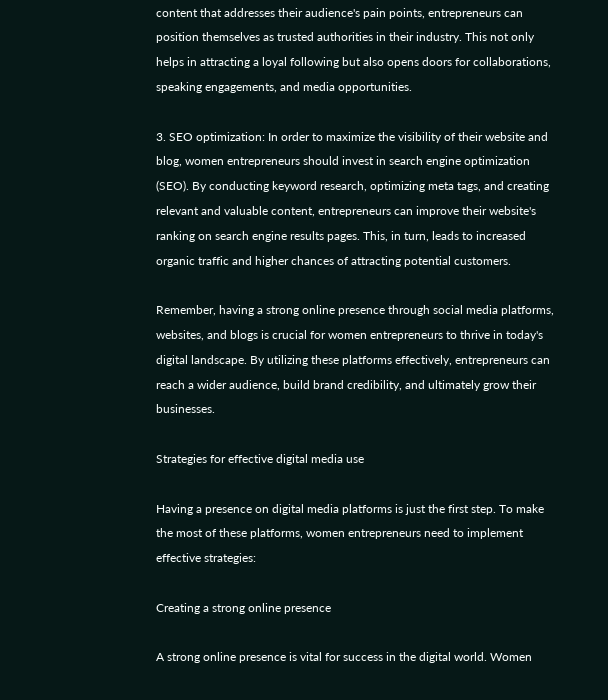content that addresses their audience's pain points, entrepreneurs can position themselves as trusted authorities in their industry. This not only helps in attracting a loyal following but also opens doors for collaborations, speaking engagements, and media opportunities.

3. SEO optimization: In order to maximize the visibility of their website and blog, women entrepreneurs should invest in search engine optimization (SEO). By conducting keyword research, optimizing meta tags, and creating relevant and valuable content, entrepreneurs can improve their website's ranking on search engine results pages. This, in turn, leads to increased organic traffic and higher chances of attracting potential customers.

Remember, having a strong online presence through social media platforms, websites, and blogs is crucial for women entrepreneurs to thrive in today's digital landscape. By utilizing these platforms effectively, entrepreneurs can reach a wider audience, build brand credibility, and ultimately grow their businesses.

Strategies for effective digital media use

Having a presence on digital media platforms is just the first step. To make the most of these platforms, women entrepreneurs need to implement effective strategies:

Creating a strong online presence

A strong online presence is vital for success in the digital world. Women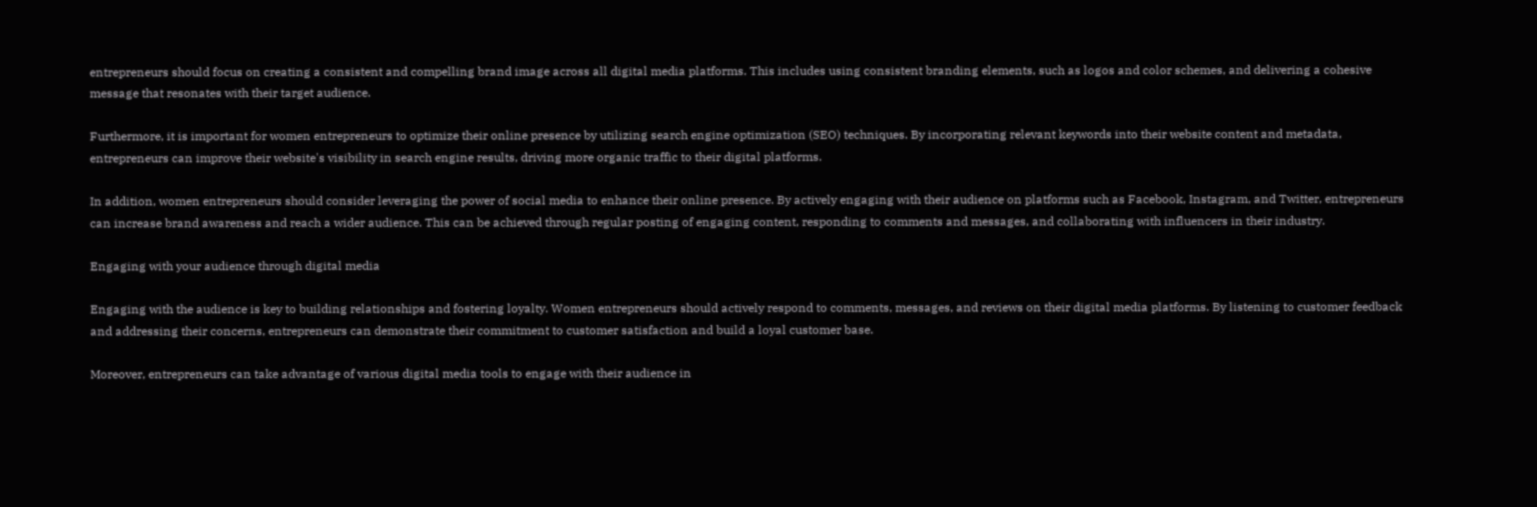entrepreneurs should focus on creating a consistent and compelling brand image across all digital media platforms. This includes using consistent branding elements, such as logos and color schemes, and delivering a cohesive message that resonates with their target audience.

Furthermore, it is important for women entrepreneurs to optimize their online presence by utilizing search engine optimization (SEO) techniques. By incorporating relevant keywords into their website content and metadata, entrepreneurs can improve their website's visibility in search engine results, driving more organic traffic to their digital platforms.

In addition, women entrepreneurs should consider leveraging the power of social media to enhance their online presence. By actively engaging with their audience on platforms such as Facebook, Instagram, and Twitter, entrepreneurs can increase brand awareness and reach a wider audience. This can be achieved through regular posting of engaging content, responding to comments and messages, and collaborating with influencers in their industry.

Engaging with your audience through digital media

Engaging with the audience is key to building relationships and fostering loyalty. Women entrepreneurs should actively respond to comments, messages, and reviews on their digital media platforms. By listening to customer feedback and addressing their concerns, entrepreneurs can demonstrate their commitment to customer satisfaction and build a loyal customer base.

Moreover, entrepreneurs can take advantage of various digital media tools to engage with their audience in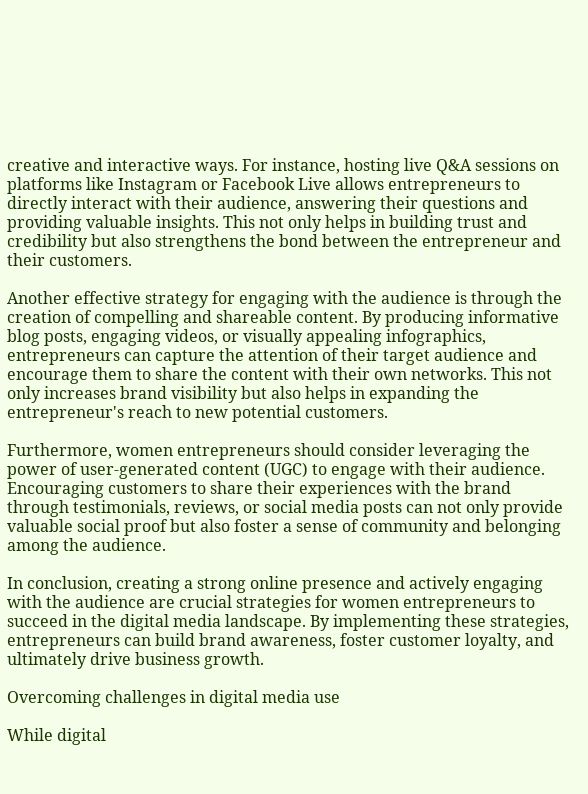creative and interactive ways. For instance, hosting live Q&A sessions on platforms like Instagram or Facebook Live allows entrepreneurs to directly interact with their audience, answering their questions and providing valuable insights. This not only helps in building trust and credibility but also strengthens the bond between the entrepreneur and their customers.

Another effective strategy for engaging with the audience is through the creation of compelling and shareable content. By producing informative blog posts, engaging videos, or visually appealing infographics, entrepreneurs can capture the attention of their target audience and encourage them to share the content with their own networks. This not only increases brand visibility but also helps in expanding the entrepreneur's reach to new potential customers.

Furthermore, women entrepreneurs should consider leveraging the power of user-generated content (UGC) to engage with their audience. Encouraging customers to share their experiences with the brand through testimonials, reviews, or social media posts can not only provide valuable social proof but also foster a sense of community and belonging among the audience.

In conclusion, creating a strong online presence and actively engaging with the audience are crucial strategies for women entrepreneurs to succeed in the digital media landscape. By implementing these strategies, entrepreneurs can build brand awareness, foster customer loyalty, and ultimately drive business growth.

Overcoming challenges in digital media use

While digital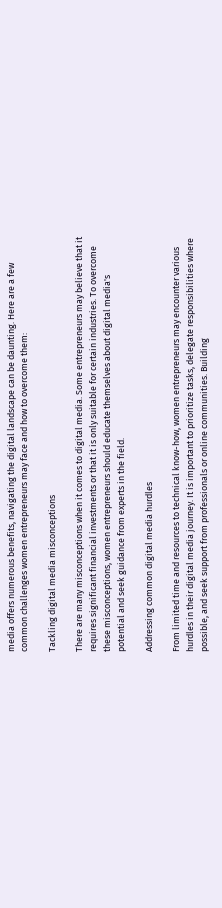media offers numerous benefits, navigating the digital landscape can be daunting. Here are a few common challenges women entrepreneurs may face and how to overcome them:

Tackling digital media misconceptions

There are many misconceptions when it comes to digital media. Some entrepreneurs may believe that it requires significant financial investments or that it is only suitable for certain industries. To overcome these misconceptions, women entrepreneurs should educate themselves about digital media's potential and seek guidance from experts in the field.

Addressing common digital media hurdles

From limited time and resources to technical know-how, women entrepreneurs may encounter various hurdles in their digital media journey. It is important to prioritize tasks, delegate responsibilities where possible, and seek support from professionals or online communities. Building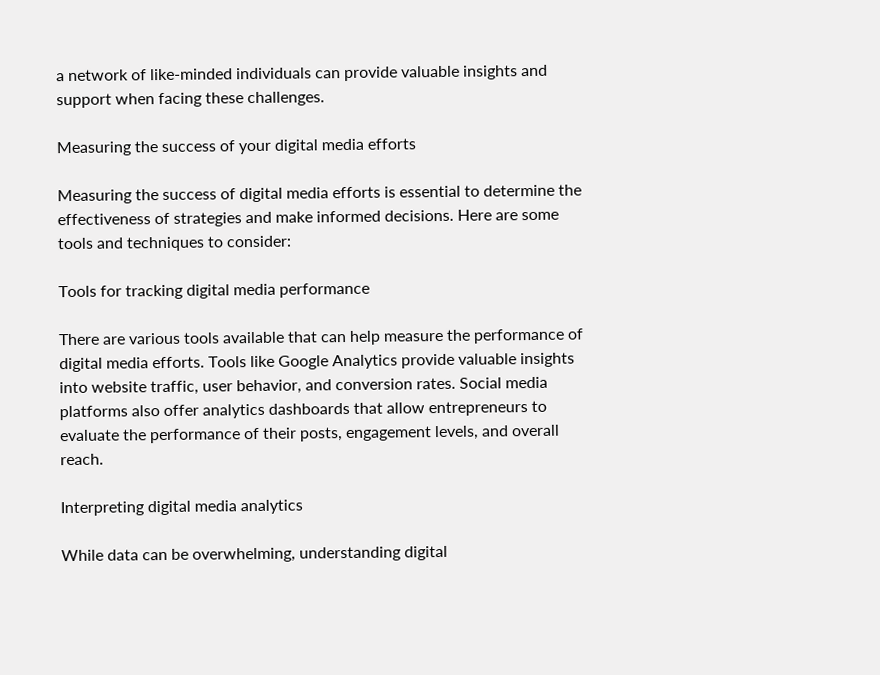a network of like-minded individuals can provide valuable insights and support when facing these challenges.

Measuring the success of your digital media efforts

Measuring the success of digital media efforts is essential to determine the effectiveness of strategies and make informed decisions. Here are some tools and techniques to consider:

Tools for tracking digital media performance

There are various tools available that can help measure the performance of digital media efforts. Tools like Google Analytics provide valuable insights into website traffic, user behavior, and conversion rates. Social media platforms also offer analytics dashboards that allow entrepreneurs to evaluate the performance of their posts, engagement levels, and overall reach.

Interpreting digital media analytics

While data can be overwhelming, understanding digital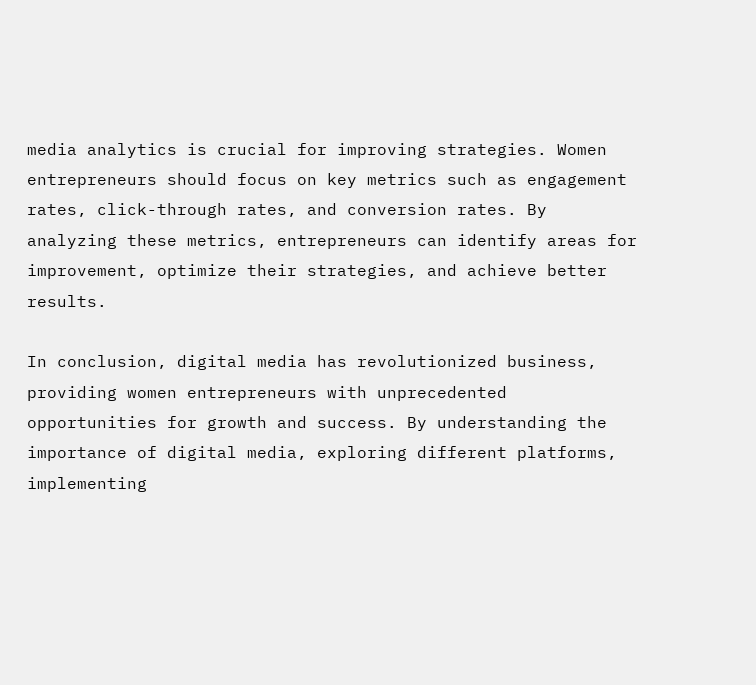media analytics is crucial for improving strategies. Women entrepreneurs should focus on key metrics such as engagement rates, click-through rates, and conversion rates. By analyzing these metrics, entrepreneurs can identify areas for improvement, optimize their strategies, and achieve better results.

In conclusion, digital media has revolutionized business, providing women entrepreneurs with unprecedented opportunities for growth and success. By understanding the importance of digital media, exploring different platforms, implementing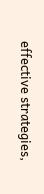effective strategies,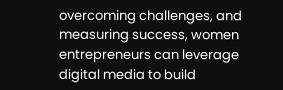overcoming challenges, and measuring success, women entrepreneurs can leverage digital media to build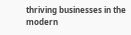thriving businesses in the modern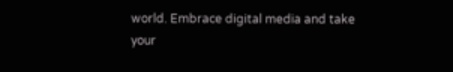world. Embrace digital media and take your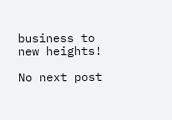business to new heights!

No next post